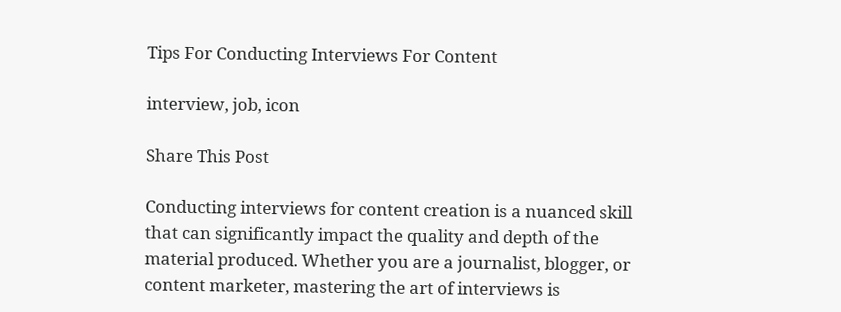Tips For Conducting Interviews For Content

interview, job, icon

Share This Post

Conducting interviews for content creation is a nuanced skill that can significantly impact the quality and depth of the material produced. Whether you are a journalist, blogger, or content marketer, mastering the art of interviews is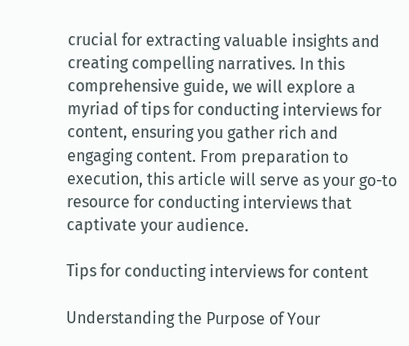crucial for extracting valuable insights and creating compelling narratives. In this comprehensive guide, we will explore a myriad of tips for conducting interviews for content, ensuring you gather rich and engaging content. From preparation to execution, this article will serve as your go-to resource for conducting interviews that captivate your audience.

Tips for conducting interviews for content

Understanding the Purpose of Your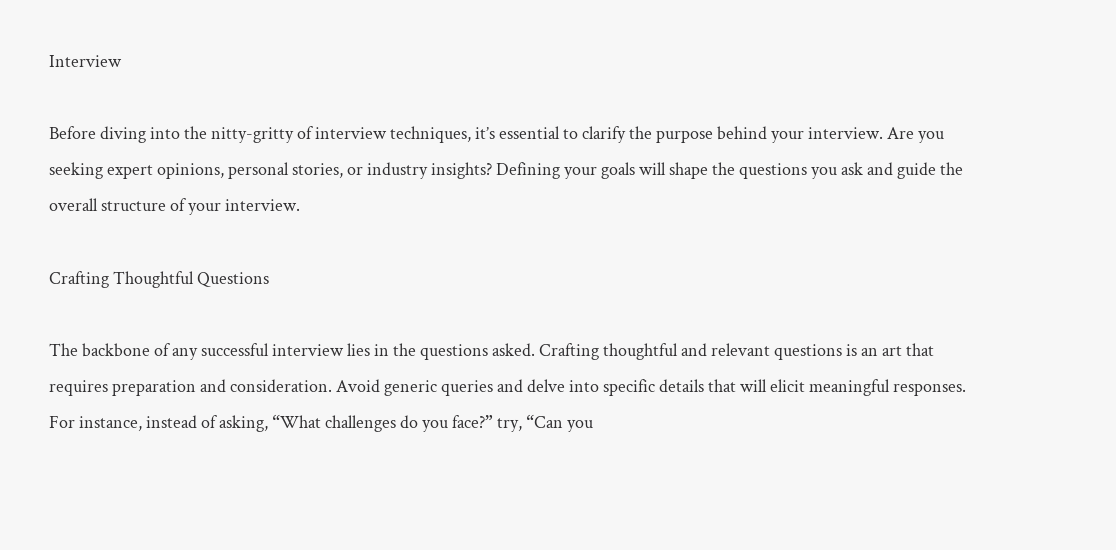Interview

Before diving into the nitty-gritty of interview techniques, it’s essential to clarify the purpose behind your interview. Are you seeking expert opinions, personal stories, or industry insights? Defining your goals will shape the questions you ask and guide the overall structure of your interview.

Crafting Thoughtful Questions

The backbone of any successful interview lies in the questions asked. Crafting thoughtful and relevant questions is an art that requires preparation and consideration. Avoid generic queries and delve into specific details that will elicit meaningful responses. For instance, instead of asking, “What challenges do you face?” try, “Can you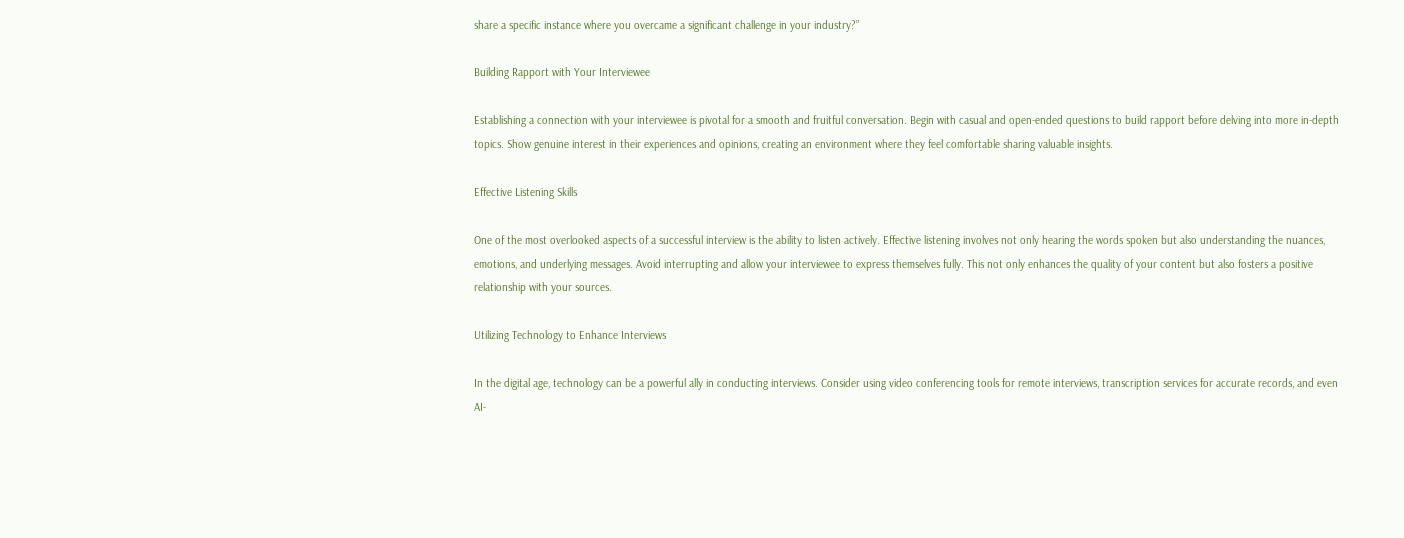share a specific instance where you overcame a significant challenge in your industry?”

Building Rapport with Your Interviewee

Establishing a connection with your interviewee is pivotal for a smooth and fruitful conversation. Begin with casual and open-ended questions to build rapport before delving into more in-depth topics. Show genuine interest in their experiences and opinions, creating an environment where they feel comfortable sharing valuable insights.

Effective Listening Skills

One of the most overlooked aspects of a successful interview is the ability to listen actively. Effective listening involves not only hearing the words spoken but also understanding the nuances, emotions, and underlying messages. Avoid interrupting and allow your interviewee to express themselves fully. This not only enhances the quality of your content but also fosters a positive relationship with your sources.

Utilizing Technology to Enhance Interviews

In the digital age, technology can be a powerful ally in conducting interviews. Consider using video conferencing tools for remote interviews, transcription services for accurate records, and even AI-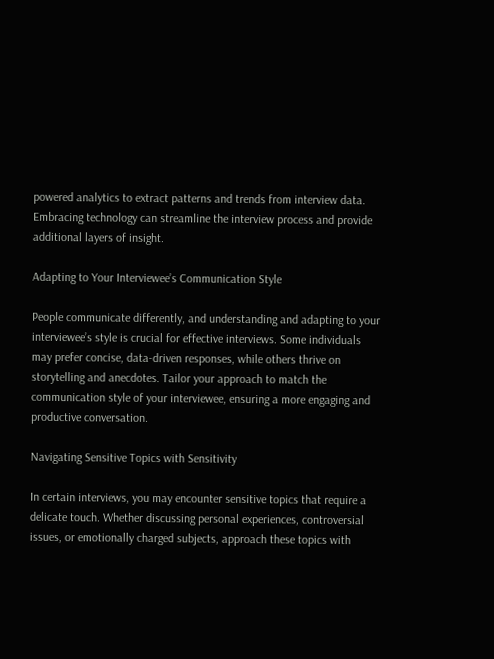powered analytics to extract patterns and trends from interview data. Embracing technology can streamline the interview process and provide additional layers of insight.

Adapting to Your Interviewee’s Communication Style

People communicate differently, and understanding and adapting to your interviewee’s style is crucial for effective interviews. Some individuals may prefer concise, data-driven responses, while others thrive on storytelling and anecdotes. Tailor your approach to match the communication style of your interviewee, ensuring a more engaging and productive conversation.

Navigating Sensitive Topics with Sensitivity

In certain interviews, you may encounter sensitive topics that require a delicate touch. Whether discussing personal experiences, controversial issues, or emotionally charged subjects, approach these topics with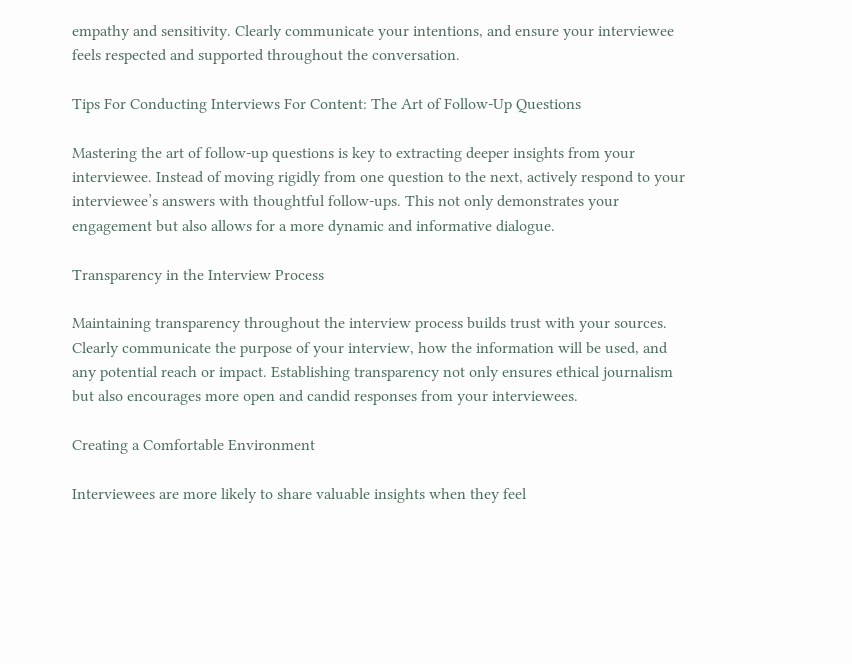empathy and sensitivity. Clearly communicate your intentions, and ensure your interviewee feels respected and supported throughout the conversation.

Tips For Conducting Interviews For Content: The Art of Follow-Up Questions

Mastering the art of follow-up questions is key to extracting deeper insights from your interviewee. Instead of moving rigidly from one question to the next, actively respond to your interviewee’s answers with thoughtful follow-ups. This not only demonstrates your engagement but also allows for a more dynamic and informative dialogue.

Transparency in the Interview Process

Maintaining transparency throughout the interview process builds trust with your sources. Clearly communicate the purpose of your interview, how the information will be used, and any potential reach or impact. Establishing transparency not only ensures ethical journalism but also encourages more open and candid responses from your interviewees.

Creating a Comfortable Environment

Interviewees are more likely to share valuable insights when they feel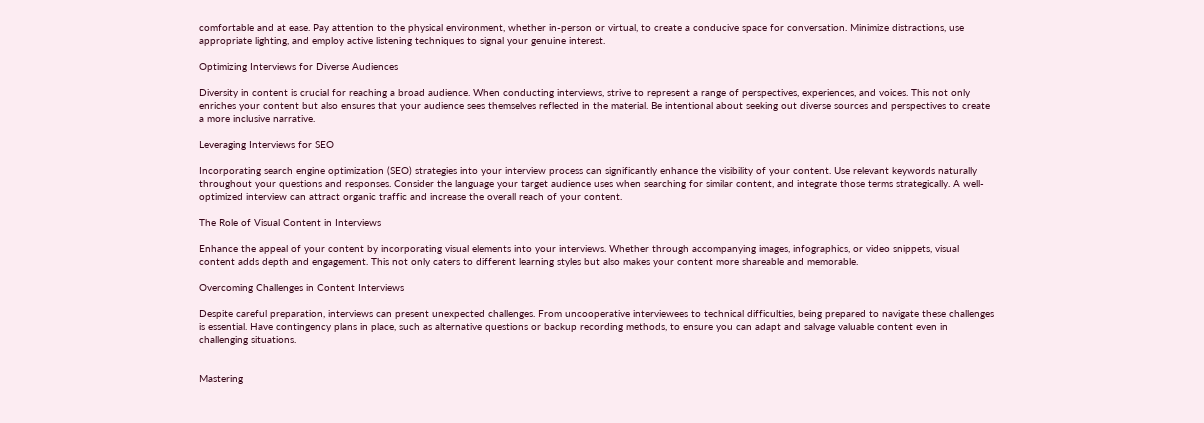comfortable and at ease. Pay attention to the physical environment, whether in-person or virtual, to create a conducive space for conversation. Minimize distractions, use appropriate lighting, and employ active listening techniques to signal your genuine interest.

Optimizing Interviews for Diverse Audiences

Diversity in content is crucial for reaching a broad audience. When conducting interviews, strive to represent a range of perspectives, experiences, and voices. This not only enriches your content but also ensures that your audience sees themselves reflected in the material. Be intentional about seeking out diverse sources and perspectives to create a more inclusive narrative.

Leveraging Interviews for SEO

Incorporating search engine optimization (SEO) strategies into your interview process can significantly enhance the visibility of your content. Use relevant keywords naturally throughout your questions and responses. Consider the language your target audience uses when searching for similar content, and integrate those terms strategically. A well-optimized interview can attract organic traffic and increase the overall reach of your content.

The Role of Visual Content in Interviews

Enhance the appeal of your content by incorporating visual elements into your interviews. Whether through accompanying images, infographics, or video snippets, visual content adds depth and engagement. This not only caters to different learning styles but also makes your content more shareable and memorable.

Overcoming Challenges in Content Interviews

Despite careful preparation, interviews can present unexpected challenges. From uncooperative interviewees to technical difficulties, being prepared to navigate these challenges is essential. Have contingency plans in place, such as alternative questions or backup recording methods, to ensure you can adapt and salvage valuable content even in challenging situations.


Mastering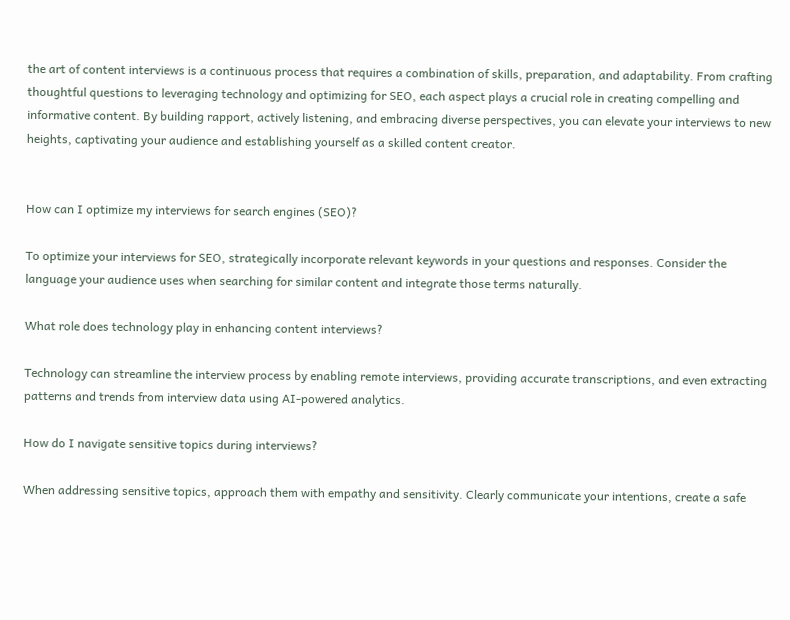the art of content interviews is a continuous process that requires a combination of skills, preparation, and adaptability. From crafting thoughtful questions to leveraging technology and optimizing for SEO, each aspect plays a crucial role in creating compelling and informative content. By building rapport, actively listening, and embracing diverse perspectives, you can elevate your interviews to new heights, captivating your audience and establishing yourself as a skilled content creator.


How can I optimize my interviews for search engines (SEO)?

To optimize your interviews for SEO, strategically incorporate relevant keywords in your questions and responses. Consider the language your audience uses when searching for similar content and integrate those terms naturally.

What role does technology play in enhancing content interviews?

Technology can streamline the interview process by enabling remote interviews, providing accurate transcriptions, and even extracting patterns and trends from interview data using AI-powered analytics.

How do I navigate sensitive topics during interviews?

When addressing sensitive topics, approach them with empathy and sensitivity. Clearly communicate your intentions, create a safe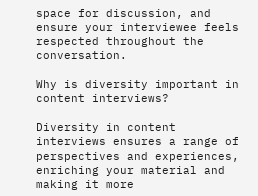space for discussion, and ensure your interviewee feels respected throughout the conversation.

Why is diversity important in content interviews?

Diversity in content interviews ensures a range of perspectives and experiences, enriching your material and making it more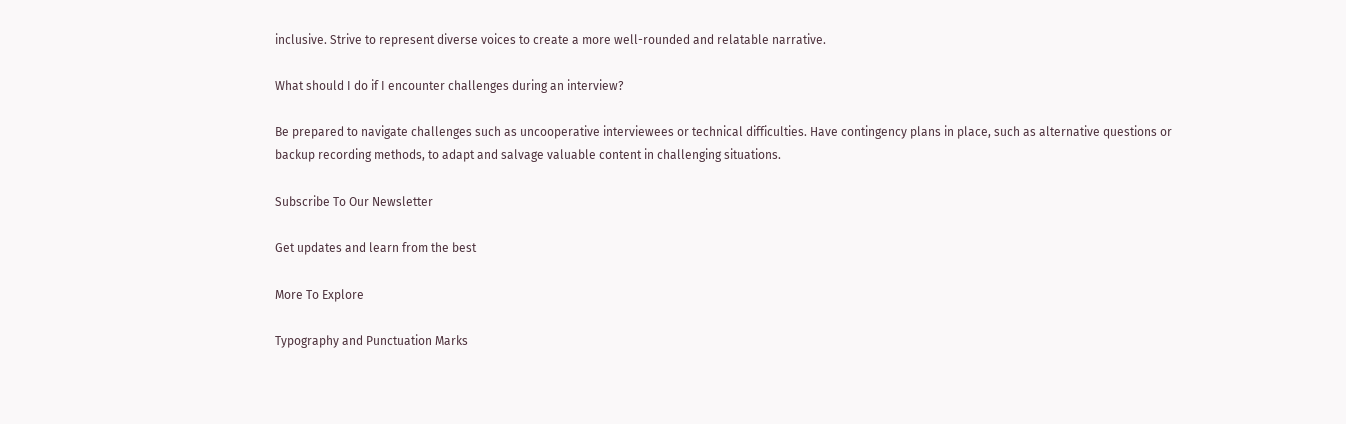inclusive. Strive to represent diverse voices to create a more well-rounded and relatable narrative.

What should I do if I encounter challenges during an interview?

Be prepared to navigate challenges such as uncooperative interviewees or technical difficulties. Have contingency plans in place, such as alternative questions or backup recording methods, to adapt and salvage valuable content in challenging situations.

Subscribe To Our Newsletter

Get updates and learn from the best

More To Explore

Typography and Punctuation Marks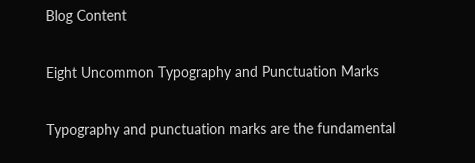Blog Content

Eight Uncommon Typography and Punctuation Marks

Typography and punctuation marks are the fundamental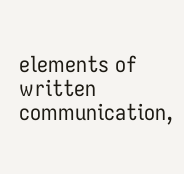elements of written communication,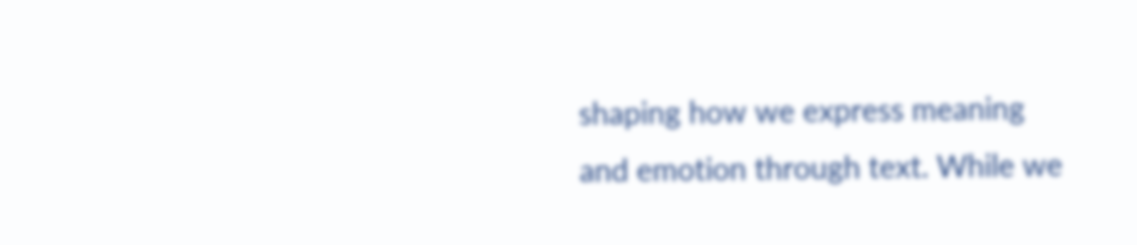shaping how we express meaning and emotion through text. While we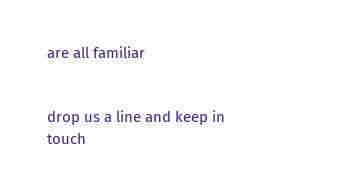are all familiar


drop us a line and keep in touch